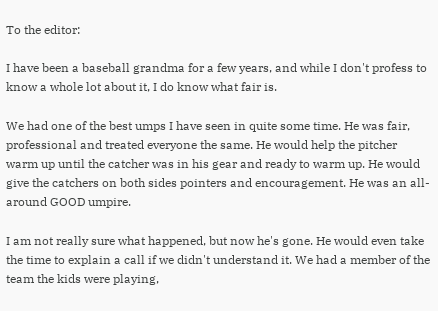To the editor:

I have been a baseball grandma for a few years, and while I don't profess to know a whole lot about it, I do know what fair is.

We had one of the best umps I have seen in quite some time. He was fair, professional and treated everyone the same. He would help the pitcher warm up until the catcher was in his gear and ready to warm up. He would give the catchers on both sides pointers and encouragement. He was an all-around GOOD umpire.

I am not really sure what happened, but now he's gone. He would even take the time to explain a call if we didn't understand it. We had a member of the team the kids were playing,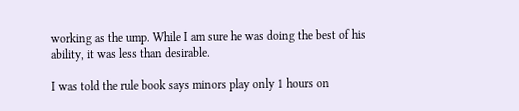working as the ump. While I am sure he was doing the best of his ability, it was less than desirable.

I was told the rule book says minors play only 1 hours on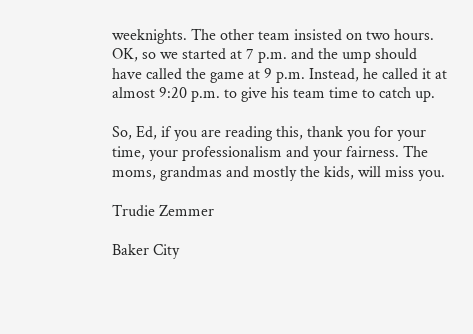weeknights. The other team insisted on two hours. OK, so we started at 7 p.m. and the ump should have called the game at 9 p.m. Instead, he called it at almost 9:20 p.m. to give his team time to catch up.

So, Ed, if you are reading this, thank you for your time, your professionalism and your fairness. The moms, grandmas and mostly the kids, will miss you.

Trudie Zemmer

Baker City